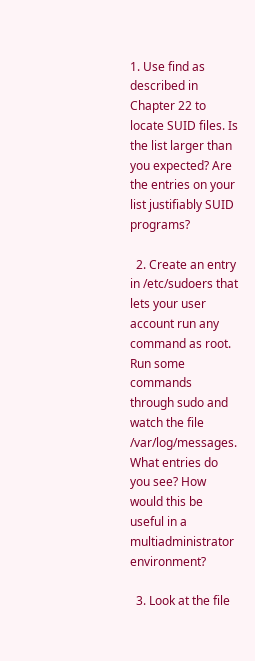1. Use find as described in Chapter 22 to locate SUID files. Is the list larger than you expected? Are the entries on your list justifiably SUID programs?

  2. Create an entry in /etc/sudoers that lets your user account run any command as root. Run some commands through sudo and watch the file /var/log/messages. What entries do you see? How would this be useful in a multiadministrator environment?

  3. Look at the file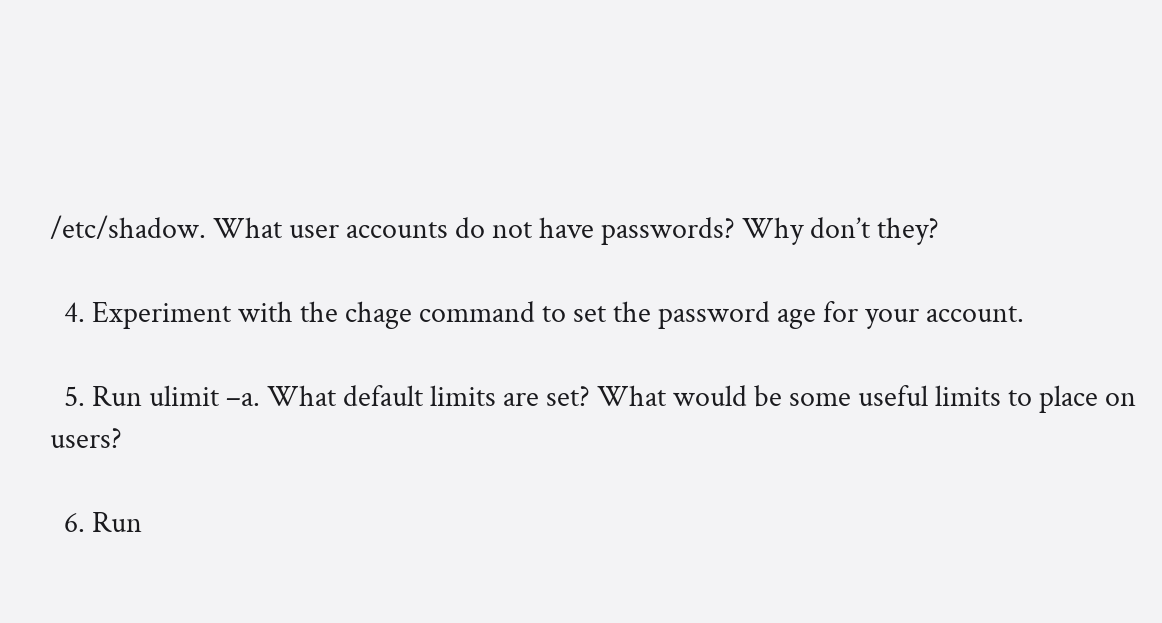/etc/shadow. What user accounts do not have passwords? Why don’t they?

  4. Experiment with the chage command to set the password age for your account.

  5. Run ulimit –a. What default limits are set? What would be some useful limits to place on users?

  6. Run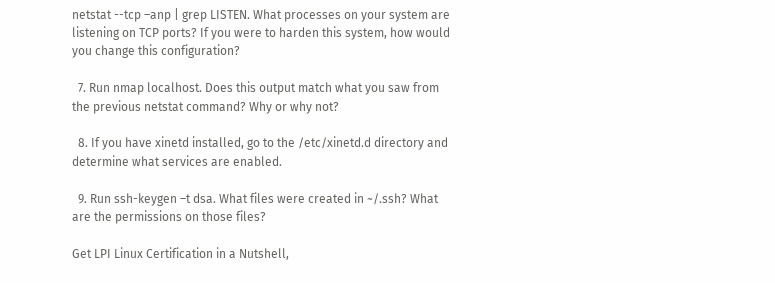netstat --tcp –anp | grep LISTEN. What processes on your system are listening on TCP ports? If you were to harden this system, how would you change this configuration?

  7. Run nmap localhost. Does this output match what you saw from the previous netstat command? Why or why not?

  8. If you have xinetd installed, go to the /etc/xinetd.d directory and determine what services are enabled.

  9. Run ssh-keygen –t dsa. What files were created in ~/.ssh? What are the permissions on those files?

Get LPI Linux Certification in a Nutshell,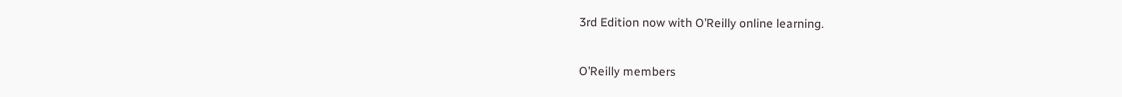3rd Edition now with O’Reilly online learning.

O’Reilly members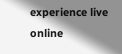experience live online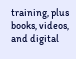training, plus books, videos, and digital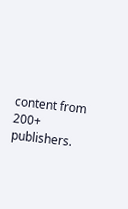content from 200+ publishers.